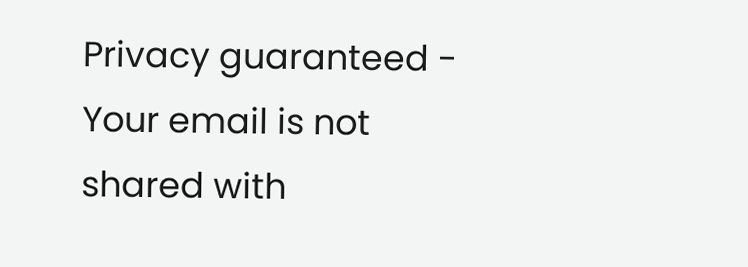Privacy guaranteed - Your email is not shared with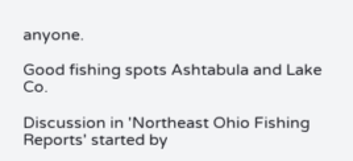anyone.

Good fishing spots Ashtabula and Lake Co.

Discussion in 'Northeast Ohio Fishing Reports' started by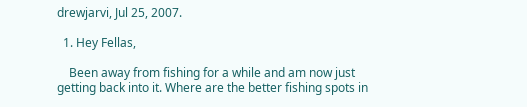drewjarvi, Jul 25, 2007.

  1. Hey Fellas,

    Been away from fishing for a while and am now just getting back into it. Where are the better fishing spots in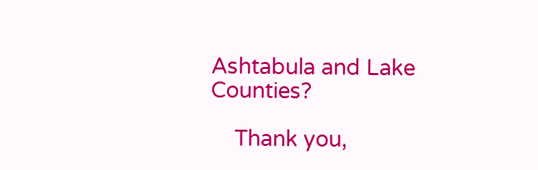Ashtabula and Lake Counties?

    Thank you,